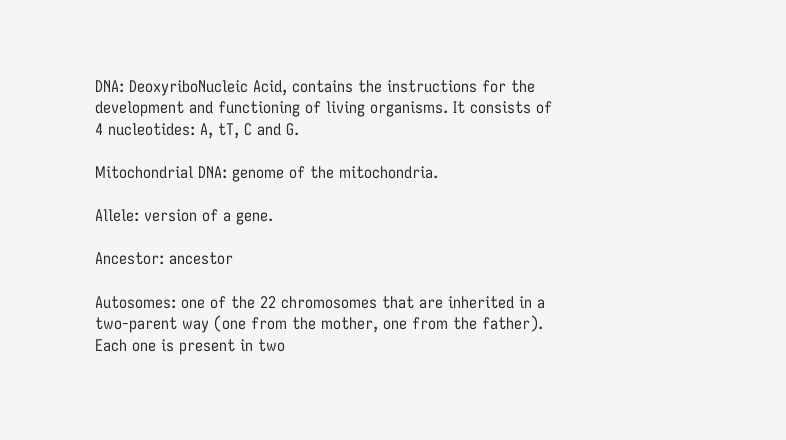DNA: DeoxyriboNucleic Acid, contains the instructions for the development and functioning of living organisms. It consists of 4 nucleotides: A, tT, C and G.

Mitochondrial DNA: genome of the mitochondria.

Allele: version of a gene.

Ancestor: ancestor

Autosomes: one of the 22 chromosomes that are inherited in a two-parent way (one from the mother, one from the father). Each one is present in two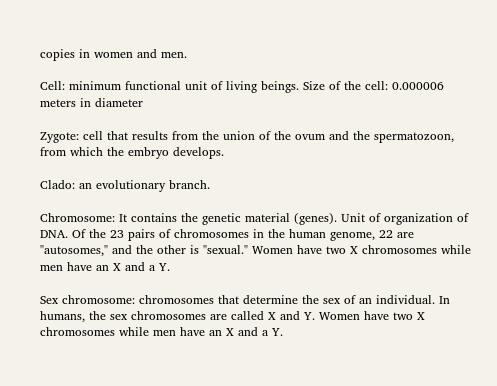copies in women and men.

Cell: minimum functional unit of living beings. Size of the cell: 0.000006 meters in diameter

Zygote: cell that results from the union of the ovum and the spermatozoon, from which the embryo develops.

Clado: an evolutionary branch.

Chromosome: It contains the genetic material (genes). Unit of organization of DNA. Of the 23 pairs of chromosomes in the human genome, 22 are "autosomes," and the other is "sexual." Women have two X chromosomes while men have an X and a Y.

Sex chromosome: chromosomes that determine the sex of an individual. In humans, the sex chromosomes are called X and Y. Women have two X chromosomes while men have an X and a Y.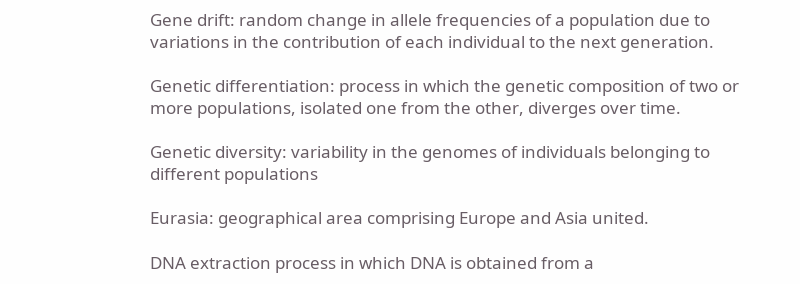Gene drift: random change in allele frequencies of a population due to variations in the contribution of each individual to the next generation.

Genetic differentiation: process in which the genetic composition of two or more populations, isolated one from the other, diverges over time.

Genetic diversity: variability in the genomes of individuals belonging to different populations

Eurasia: geographical area comprising Europe and Asia united.

DNA extraction process in which DNA is obtained from a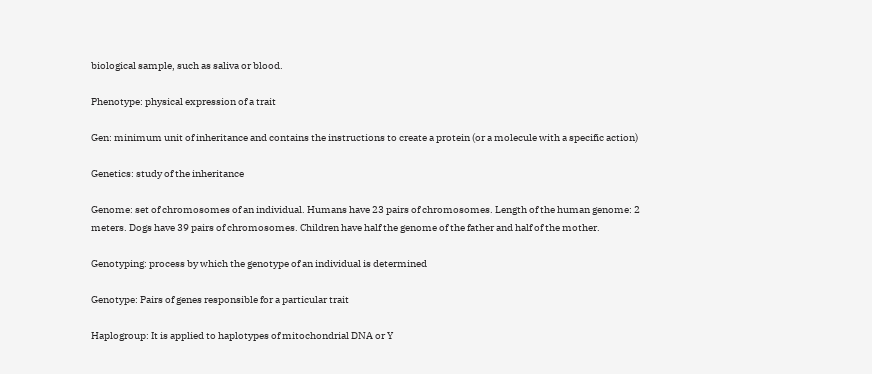biological sample, such as saliva or blood.

Phenotype: physical expression of a trait

Gen: minimum unit of inheritance and contains the instructions to create a protein (or a molecule with a specific action)

Genetics: study of the inheritance

Genome: set of chromosomes of an individual. Humans have 23 pairs of chromosomes. Length of the human genome: 2 meters. Dogs have 39 pairs of chromosomes. Children have half the genome of the father and half of the mother.

Genotyping: process by which the genotype of an individual is determined

Genotype: Pairs of genes responsible for a particular trait

Haplogroup: It is applied to haplotypes of mitochondrial DNA or Y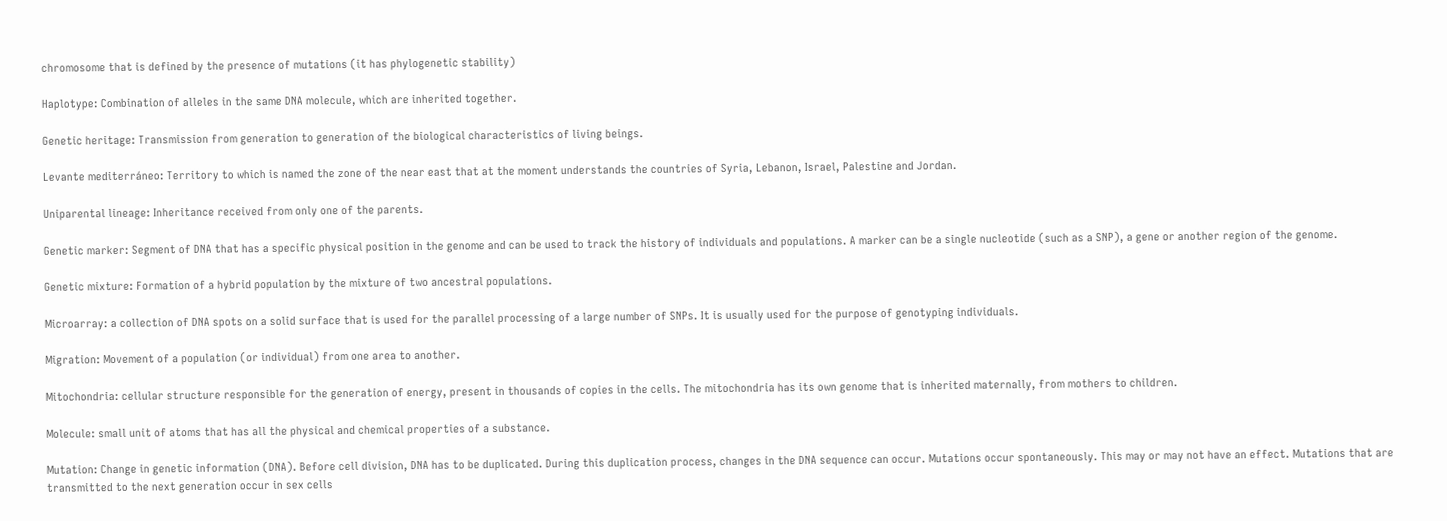chromosome that is defined by the presence of mutations (it has phylogenetic stability)

Haplotype: Combination of alleles in the same DNA molecule, which are inherited together.

Genetic heritage: Transmission from generation to generation of the biological characteristics of living beings.

Levante mediterráneo: Territory to which is named the zone of the near east that at the moment understands the countries of Syria, Lebanon, Israel, Palestine and Jordan.

Uniparental lineage: Inheritance received from only one of the parents.

Genetic marker: Segment of DNA that has a specific physical position in the genome and can be used to track the history of individuals and populations. A marker can be a single nucleotide (such as a SNP), a gene or another region of the genome.

Genetic mixture: Formation of a hybrid population by the mixture of two ancestral populations.

Microarray: a collection of DNA spots on a solid surface that is used for the parallel processing of a large number of SNPs. It is usually used for the purpose of genotyping individuals.

Migration: Movement of a population (or individual) from one area to another.

Mitochondria: cellular structure responsible for the generation of energy, present in thousands of copies in the cells. The mitochondria has its own genome that is inherited maternally, from mothers to children.

Molecule: small unit of atoms that has all the physical and chemical properties of a substance.

Mutation: Change in genetic information (DNA). Before cell division, DNA has to be duplicated. During this duplication process, changes in the DNA sequence can occur. Mutations occur spontaneously. This may or may not have an effect. Mutations that are transmitted to the next generation occur in sex cells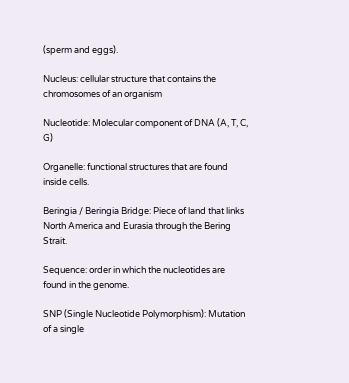(sperm and eggs).

Nucleus: cellular structure that contains the chromosomes of an organism

Nucleotide: Molecular component of DNA (A, T, C, G)

Organelle: functional structures that are found inside cells.

Beringia / Beringia Bridge: Piece of land that links North America and Eurasia through the Bering Strait.

Sequence: order in which the nucleotides are found in the genome.

SNP (Single Nucleotide Polymorphism): Mutation of a single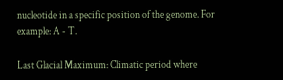nucleotide in a specific position of the genome. For example: A - T.

Last Glacial Maximum: Climatic period where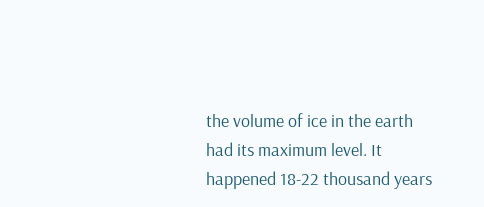the volume of ice in the earth had its maximum level. It happened 18-22 thousand years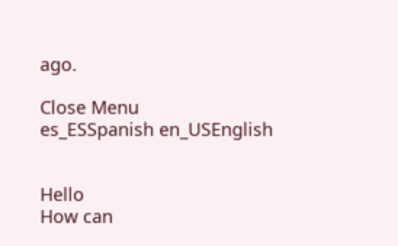ago.

Close Menu
es_ESSpanish en_USEnglish


Hello
How can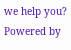we help you?
Powered by